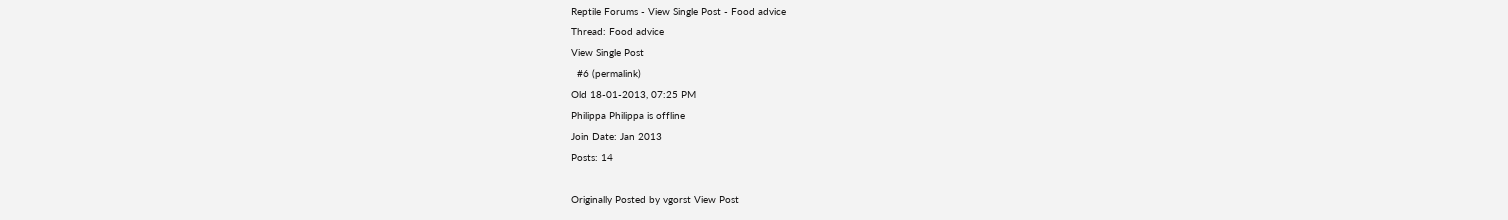Reptile Forums - View Single Post - Food advice
Thread: Food advice
View Single Post
  #6 (permalink)
Old 18-01-2013, 07:25 PM
Philippa Philippa is offline
Join Date: Jan 2013
Posts: 14

Originally Posted by vgorst View Post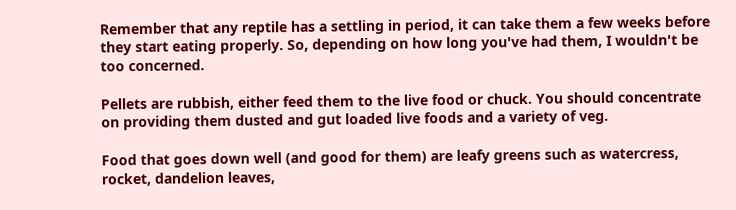Remember that any reptile has a settling in period, it can take them a few weeks before they start eating properly. So, depending on how long you've had them, I wouldn't be too concerned.

Pellets are rubbish, either feed them to the live food or chuck. You should concentrate on providing them dusted and gut loaded live foods and a variety of veg.

Food that goes down well (and good for them) are leafy greens such as watercress, rocket, dandelion leaves,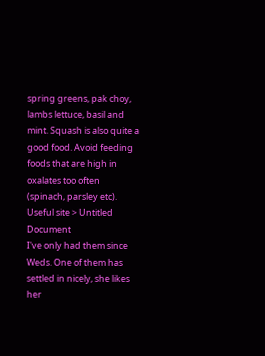spring greens, pak choy, lambs lettuce, basil and mint. Squash is also quite a good food. Avoid feeding foods that are high in oxalates too often (spinach, parsley etc). Useful site > Untitled Document
I've only had them since Weds. One of them has settled in nicely, she likes her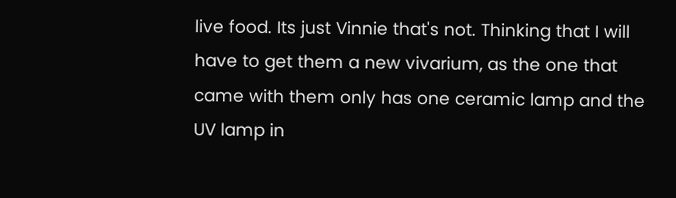live food. Its just Vinnie that's not. Thinking that I will have to get them a new vivarium, as the one that came with them only has one ceramic lamp and the UV lamp in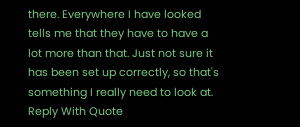there. Everywhere I have looked tells me that they have to have a lot more than that. Just not sure it has been set up correctly, so that's something I really need to look at.
Reply With Quote